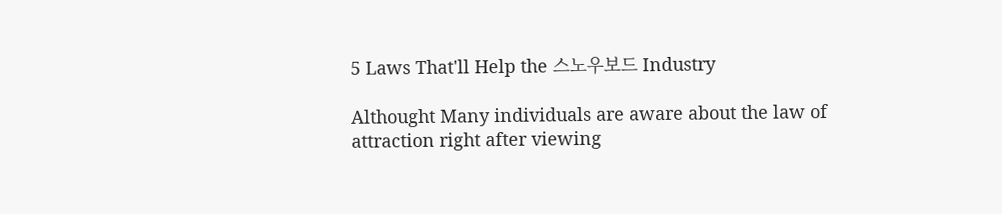5 Laws That'll Help the 스노우보드 Industry

Althought Many individuals are aware about the law of attraction right after viewing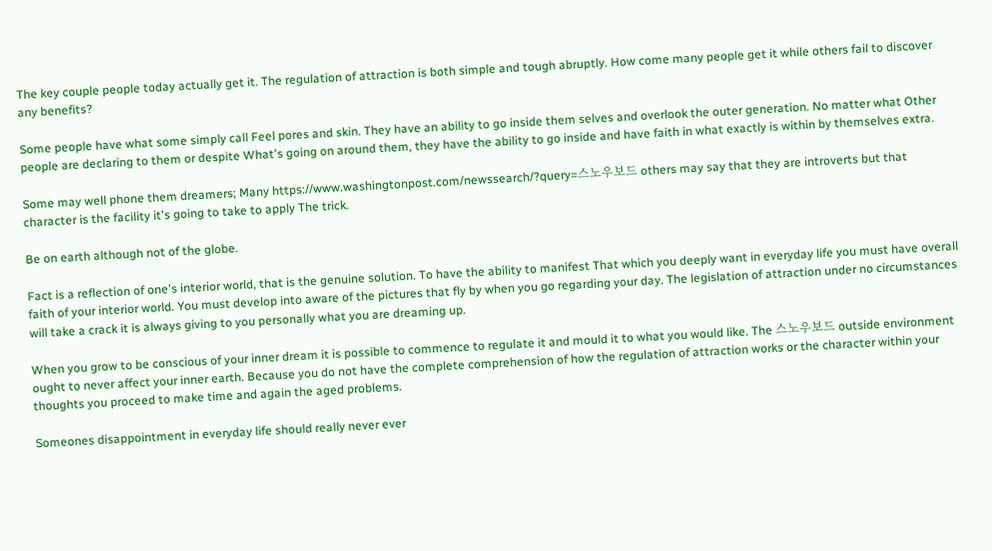The key couple people today actually get it. The regulation of attraction is both simple and tough abruptly. How come many people get it while others fail to discover any benefits?

Some people have what some simply call Feel pores and skin. They have an ability to go inside them selves and overlook the outer generation. No matter what Other people are declaring to them or despite What's going on around them, they have the ability to go inside and have faith in what exactly is within by themselves extra.

Some may well phone them dreamers; Many https://www.washingtonpost.com/newssearch/?query=스노우보드 others may say that they are introverts but that character is the facility it's going to take to apply The trick.

Be on earth although not of the globe.

Fact is a reflection of one's interior world, that is the genuine solution. To have the ability to manifest That which you deeply want in everyday life you must have overall faith of your interior world. You must develop into aware of the pictures that fly by when you go regarding your day. The legislation of attraction under no circumstances will take a crack it is always giving to you personally what you are dreaming up.

When you grow to be conscious of your inner dream it is possible to commence to regulate it and mould it to what you would like. The 스노우보드 outside environment ought to never affect your inner earth. Because you do not have the complete comprehension of how the regulation of attraction works or the character within your thoughts you proceed to make time and again the aged problems.

Someones disappointment in everyday life should really never ever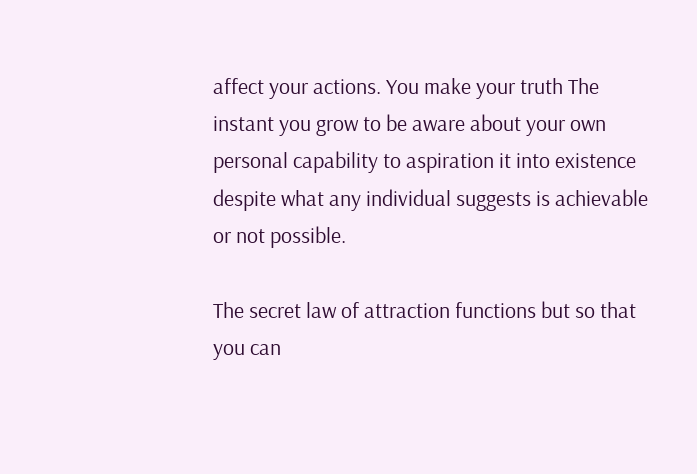affect your actions. You make your truth The instant you grow to be aware about your own personal capability to aspiration it into existence despite what any individual suggests is achievable or not possible.

The secret law of attraction functions but so that you can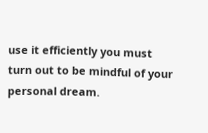use it efficiently you must turn out to be mindful of your personal dream.